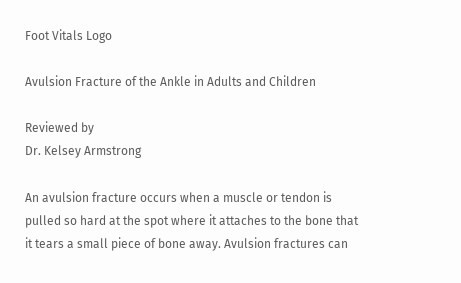Foot Vitals Logo

Avulsion Fracture of the Ankle in Adults and Children

Reviewed by
Dr. Kelsey Armstrong

An avulsion fracture occurs when a muscle or tendon is pulled so hard at the spot where it attaches to the bone that it tears a small piece of bone away. Avulsion fractures can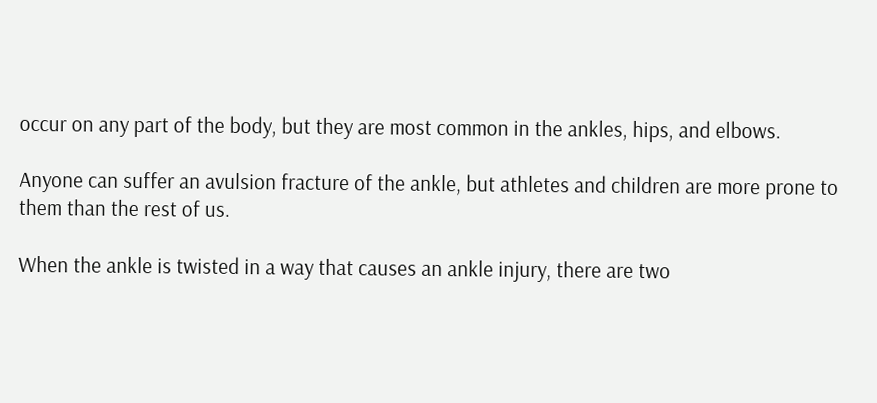occur on any part of the body, but they are most common in the ankles, hips, and elbows.

Anyone can suffer an avulsion fracture of the ankle, but athletes and children are more prone to them than the rest of us.

When the ankle is twisted in a way that causes an ankle injury, there are two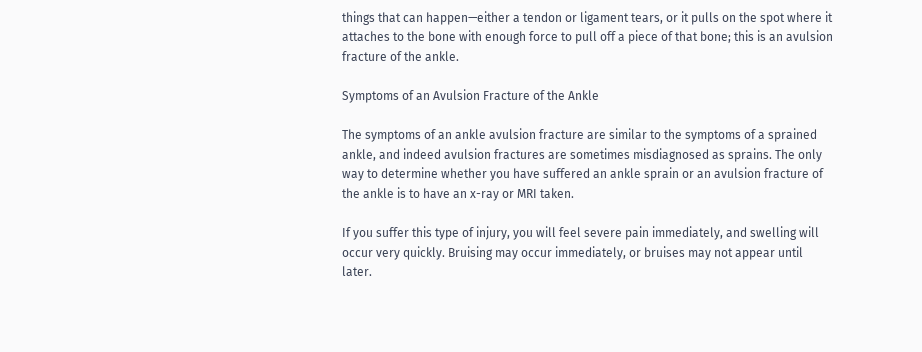things that can happen—either a tendon or ligament tears, or it pulls on the spot where it attaches to the bone with enough force to pull off a piece of that bone; this is an avulsion fracture of the ankle.

Symptoms of an Avulsion Fracture of the Ankle

The symptoms of an ankle avulsion fracture are similar to the symptoms of a sprained ankle, and indeed avulsion fractures are sometimes misdiagnosed as sprains. The only way to determine whether you have suffered an ankle sprain or an avulsion fracture of the ankle is to have an x-ray or MRI taken.

If you suffer this type of injury, you will feel severe pain immediately, and swelling will occur very quickly. Bruising may occur immediately, or bruises may not appear until later.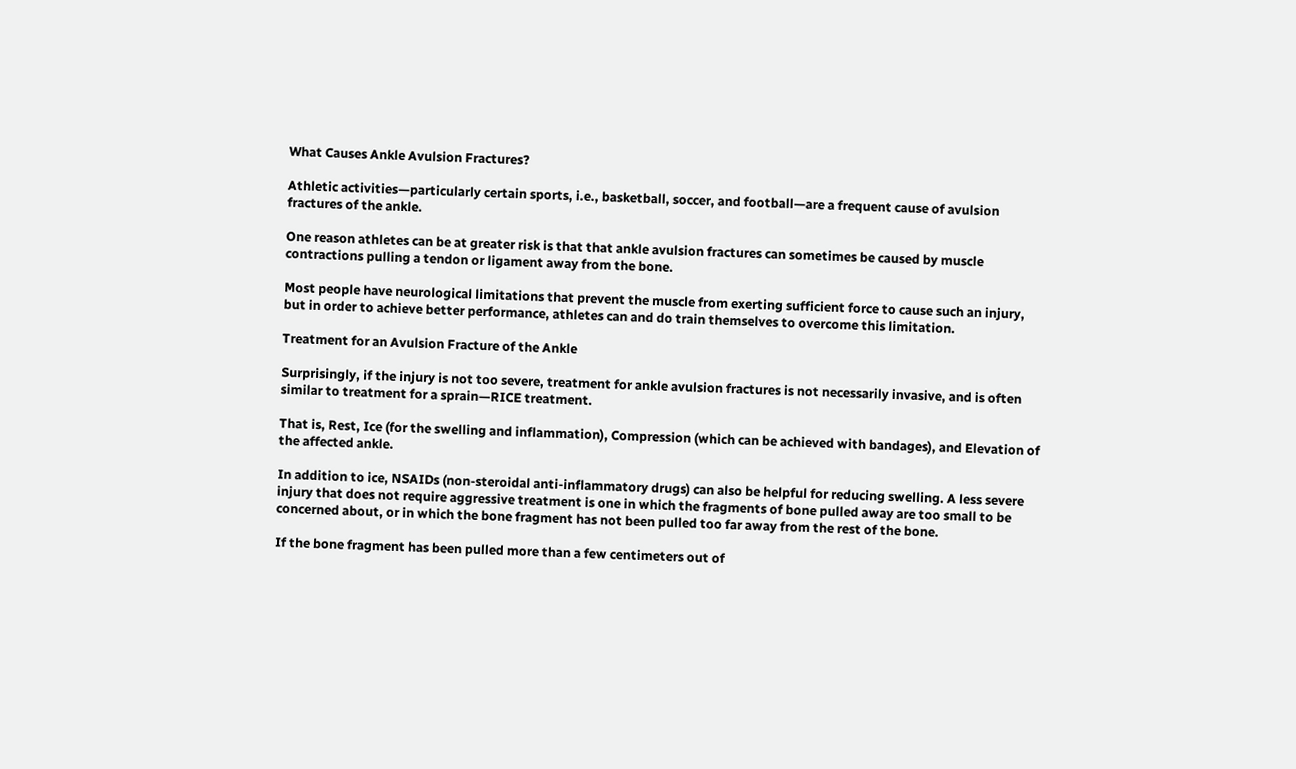What Causes Ankle Avulsion Fractures?

Athletic activities—particularly certain sports, i.e., basketball, soccer, and football—are a frequent cause of avulsion fractures of the ankle.

One reason athletes can be at greater risk is that that ankle avulsion fractures can sometimes be caused by muscle contractions pulling a tendon or ligament away from the bone.

Most people have neurological limitations that prevent the muscle from exerting sufficient force to cause such an injury, but in order to achieve better performance, athletes can and do train themselves to overcome this limitation.

Treatment for an Avulsion Fracture of the Ankle

Surprisingly, if the injury is not too severe, treatment for ankle avulsion fractures is not necessarily invasive, and is often similar to treatment for a sprain—RICE treatment.

That is, Rest, Ice (for the swelling and inflammation), Compression (which can be achieved with bandages), and Elevation of the affected ankle.

In addition to ice, NSAIDs (non-steroidal anti-inflammatory drugs) can also be helpful for reducing swelling. A less severe injury that does not require aggressive treatment is one in which the fragments of bone pulled away are too small to be concerned about, or in which the bone fragment has not been pulled too far away from the rest of the bone.

If the bone fragment has been pulled more than a few centimeters out of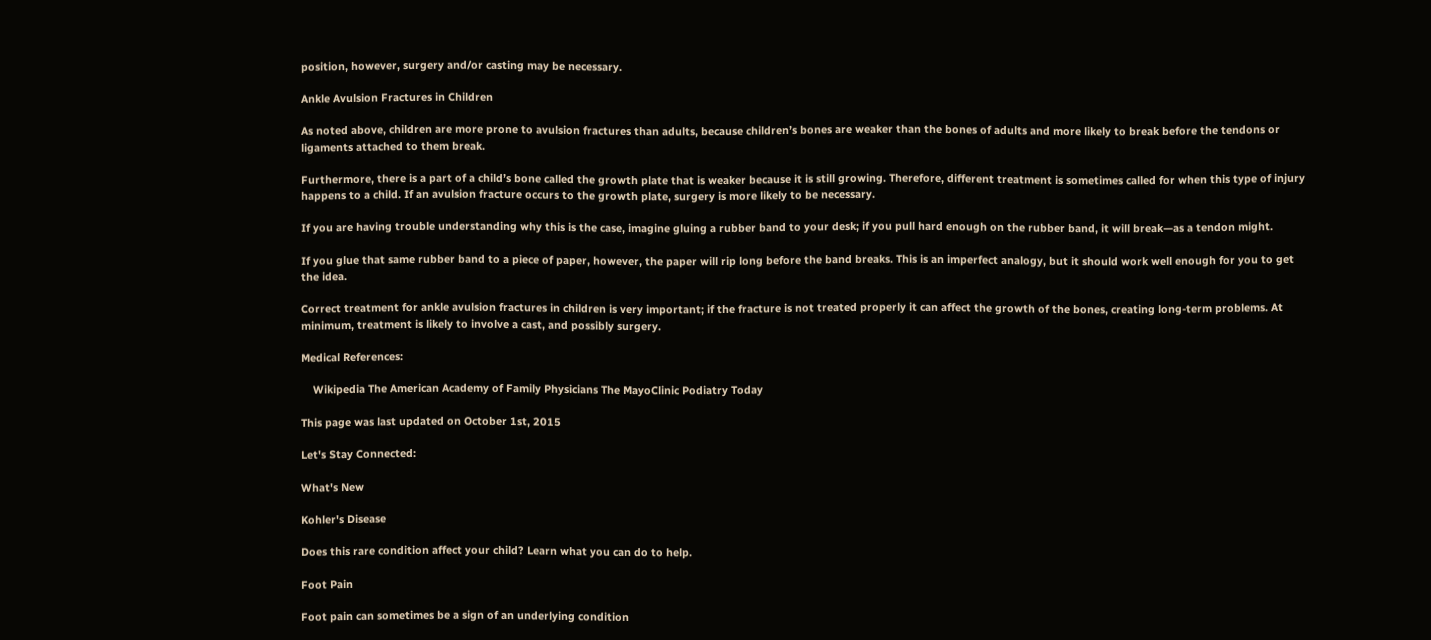position, however, surgery and/or casting may be necessary.

Ankle Avulsion Fractures in Children

As noted above, children are more prone to avulsion fractures than adults, because children’s bones are weaker than the bones of adults and more likely to break before the tendons or ligaments attached to them break.

Furthermore, there is a part of a child’s bone called the growth plate that is weaker because it is still growing. Therefore, different treatment is sometimes called for when this type of injury happens to a child. If an avulsion fracture occurs to the growth plate, surgery is more likely to be necessary.

If you are having trouble understanding why this is the case, imagine gluing a rubber band to your desk; if you pull hard enough on the rubber band, it will break—as a tendon might.

If you glue that same rubber band to a piece of paper, however, the paper will rip long before the band breaks. This is an imperfect analogy, but it should work well enough for you to get the idea.

Correct treatment for ankle avulsion fractures in children is very important; if the fracture is not treated properly it can affect the growth of the bones, creating long-term problems. At minimum, treatment is likely to involve a cast, and possibly surgery.

Medical References:

    Wikipedia The American Academy of Family Physicians The MayoClinic Podiatry Today

This page was last updated on October 1st, 2015

Let's Stay Connected:

What's New

Kohler's Disease

Does this rare condition affect your child? Learn what you can do to help.

Foot Pain

Foot pain can sometimes be a sign of an underlying condition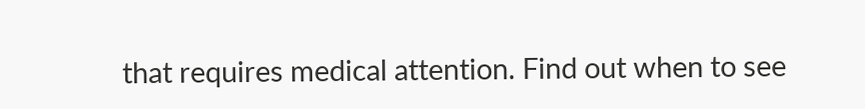that requires medical attention. Find out when to see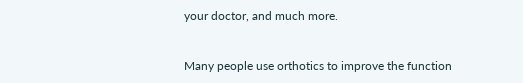your doctor, and much more.


Many people use orthotics to improve the function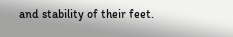and stability of their feet.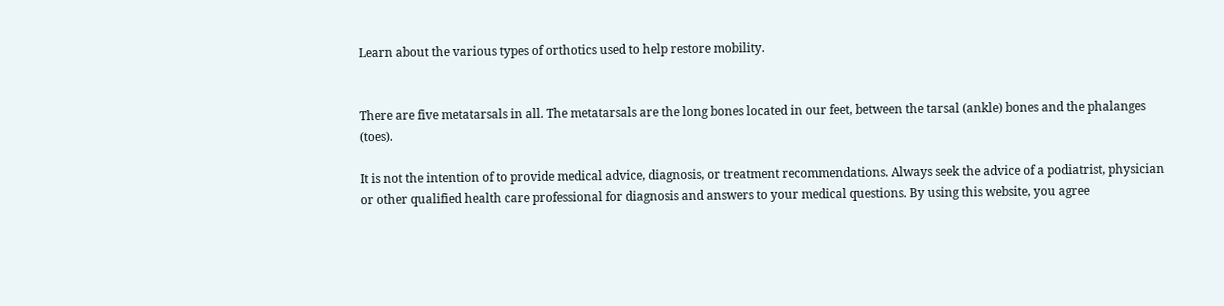Learn about the various types of orthotics used to help restore mobility.


There are five metatarsals in all. The metatarsals are the long bones located in our feet, between the tarsal (ankle) bones and the phalanges (toes).

It is not the intention of to provide medical advice, diagnosis, or treatment recommendations. Always seek the advice of a podiatrist, physician or other qualified health care professional for diagnosis and answers to your medical questions. By using this website, you agree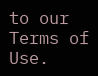to our Terms of Use.